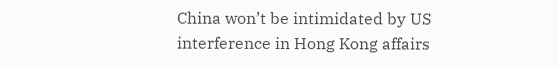China won’t be intimidated by US interference in Hong Kong affairs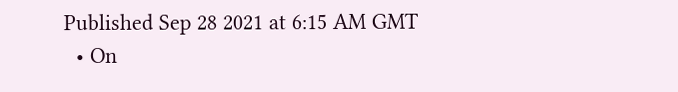Published Sep 28 2021 at 6:15 AM GMT
  • On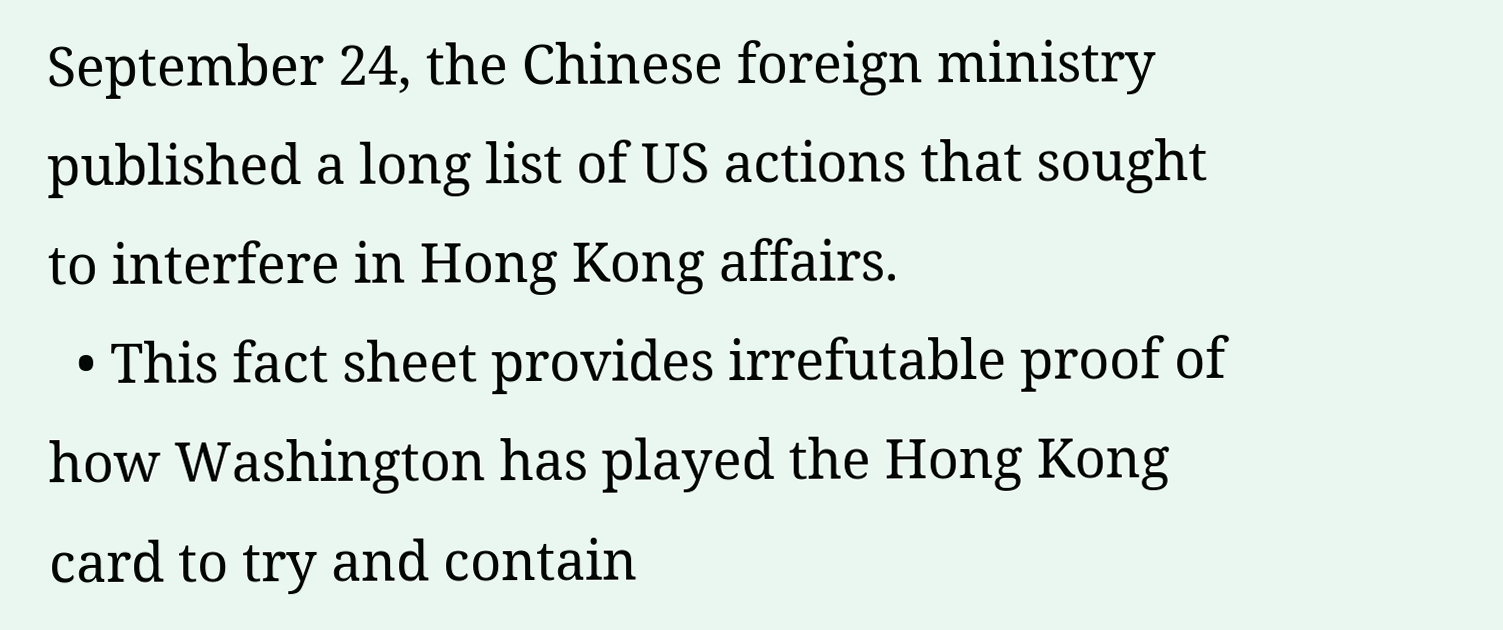September 24, the Chinese foreign ministry published a long list of US actions that sought to interfere in Hong Kong affairs.
  • This fact sheet provides irrefutable proof of how Washington has played the Hong Kong card to try and contain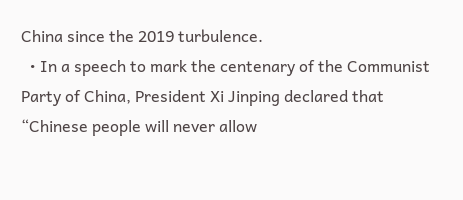China since the 2019 turbulence.
  • In a speech to mark the centenary of the Communist Party of China, President Xi Jinping declared that “Chinese people will never allow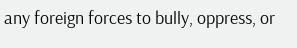any foreign forces to bully, oppress, or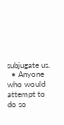subjugate us.
  • Anyone who would attempt to do so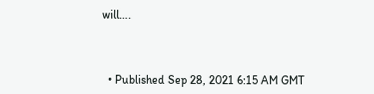will….



  • Published Sep 28, 2021 6:15 AM GMT